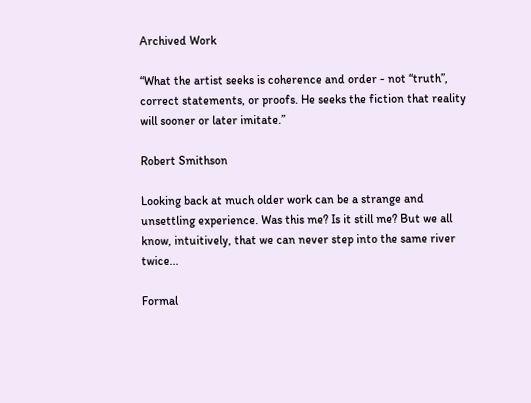Archived Work

“What the artist seeks is coherence and order - not “truth”, correct statements, or proofs. He seeks the fiction that reality will sooner or later imitate.”

Robert Smithson

Looking back at much older work can be a strange and unsettling experience. Was this me? Is it still me? But we all know, intuitively, that we can never step into the same river twice...

Formal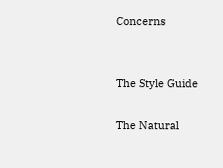Concerns


The Style Guide

The Natural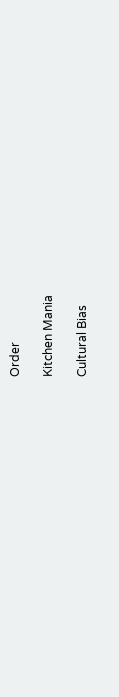Order

Kitchen Mania

Cultural Bias